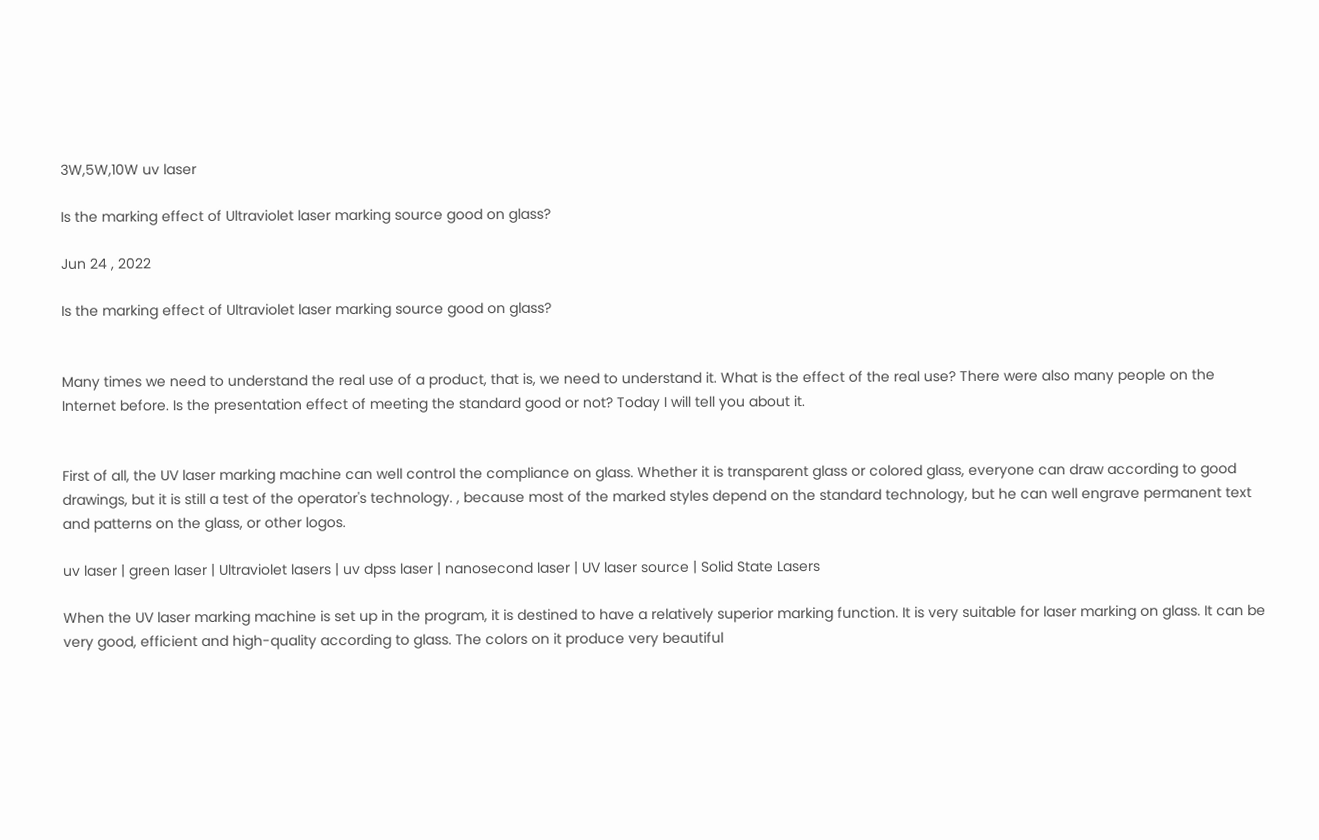3W,5W,10W uv laser

Is the marking effect of Ultraviolet laser marking source good on glass?

Jun 24 , 2022

Is the marking effect of Ultraviolet laser marking source good on glass?


Many times we need to understand the real use of a product, that is, we need to understand it. What is the effect of the real use? There were also many people on the Internet before. Is the presentation effect of meeting the standard good or not? Today I will tell you about it.


First of all, the UV laser marking machine can well control the compliance on glass. Whether it is transparent glass or colored glass, everyone can draw according to good drawings, but it is still a test of the operator's technology. , because most of the marked styles depend on the standard technology, but he can well engrave permanent text and patterns on the glass, or other logos.

uv laser | green laser | Ultraviolet lasers | uv dpss laser | nanosecond laser | UV laser source | Solid State Lasers

When the UV laser marking machine is set up in the program, it is destined to have a relatively superior marking function. It is very suitable for laser marking on glass. It can be very good, efficient and high-quality according to glass. The colors on it produce very beautiful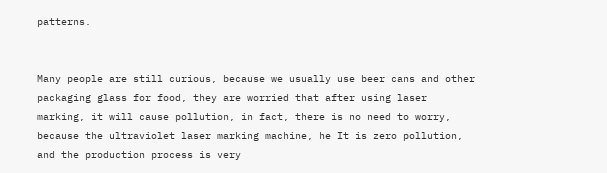patterns.


Many people are still curious, because we usually use beer cans and other packaging glass for food, they are worried that after using laser marking, it will cause pollution, in fact, there is no need to worry, because the ultraviolet laser marking machine, he It is zero pollution, and the production process is very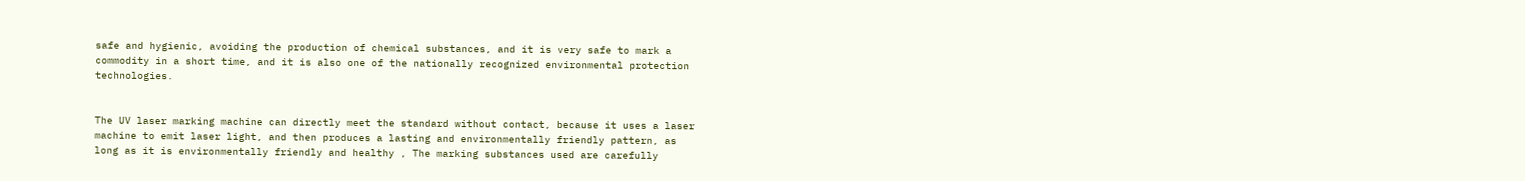safe and hygienic, avoiding the production of chemical substances, and it is very safe to mark a commodity in a short time, and it is also one of the nationally recognized environmental protection technologies.


The UV laser marking machine can directly meet the standard without contact, because it uses a laser machine to emit laser light, and then produces a lasting and environmentally friendly pattern, as long as it is environmentally friendly and healthy , The marking substances used are carefully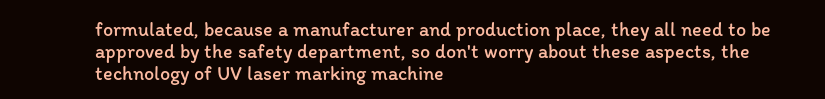formulated, because a manufacturer and production place, they all need to be approved by the safety department, so don't worry about these aspects, the technology of UV laser marking machine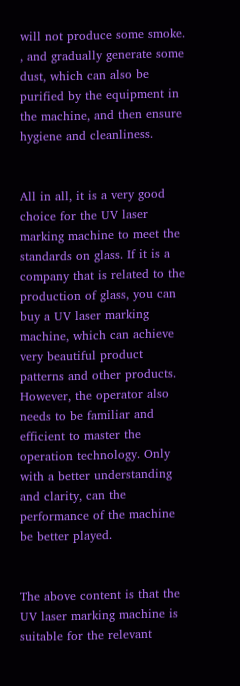will not produce some smoke. , and gradually generate some dust, which can also be purified by the equipment in the machine, and then ensure hygiene and cleanliness.


All in all, it is a very good choice for the UV laser marking machine to meet the standards on glass. If it is a company that is related to the production of glass, you can buy a UV laser marking machine, which can achieve very beautiful product patterns and other products. However, the operator also needs to be familiar and efficient to master the operation technology. Only with a better understanding and clarity, can the performance of the machine be better played.


The above content is that the UV laser marking machine is suitable for the relevant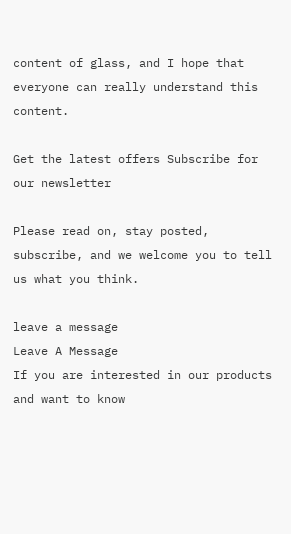content of glass, and I hope that everyone can really understand this content.

Get the latest offers Subscribe for our newsletter

Please read on, stay posted, subscribe, and we welcome you to tell us what you think.

leave a message
Leave A Message
If you are interested in our products and want to know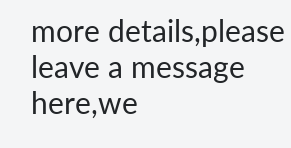more details,please leave a message here,we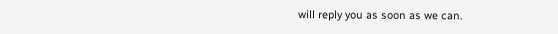will reply you as soon as we can.